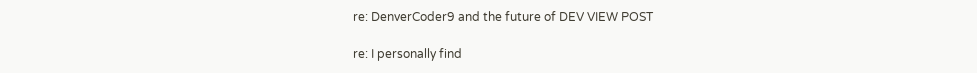re: DenverCoder9 and the future of DEV VIEW POST

re: I personally find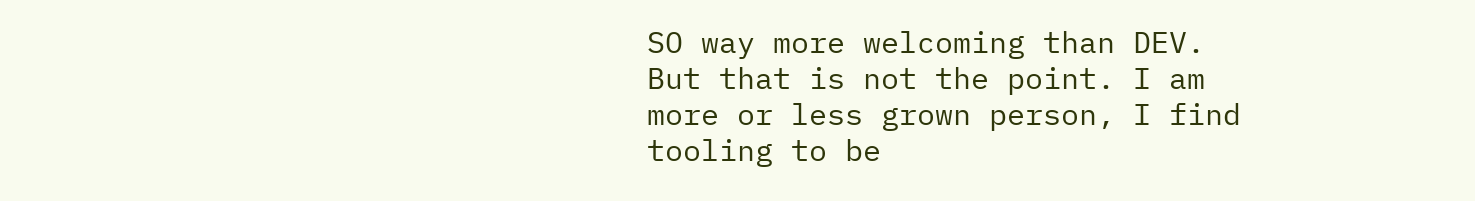SO way more welcoming than DEV. But that is not the point. I am more or less grown person, I find tooling to be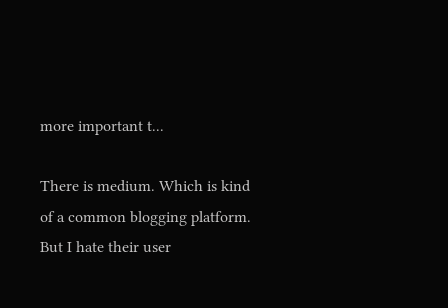more important t...

There is medium. Which is kind of a common blogging platform. But I hate their user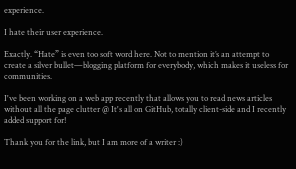experience.

I hate their user experience.

Exactly. “Hate” is even too soft word here. Not to mention it’s an attempt to create a silver bullet—blogging platform for everybody, which makes it useless for communities.

I've been working on a web app recently that allows you to read news articles without all the page clutter @ It's all on GitHub, totally client-side and I recently added support for!

Thank you for the link, but I am more of a writer :)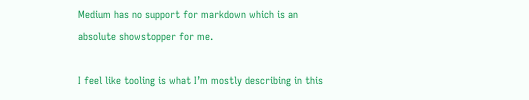Medium has no support for markdown which is an absolute showstopper for me.

I feel like tooling is what I’m mostly describing in this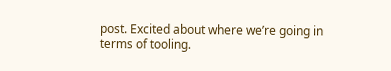post. Excited about where we’re going in terms of tooling.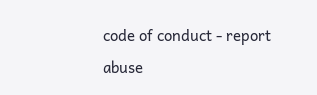code of conduct - report abuse